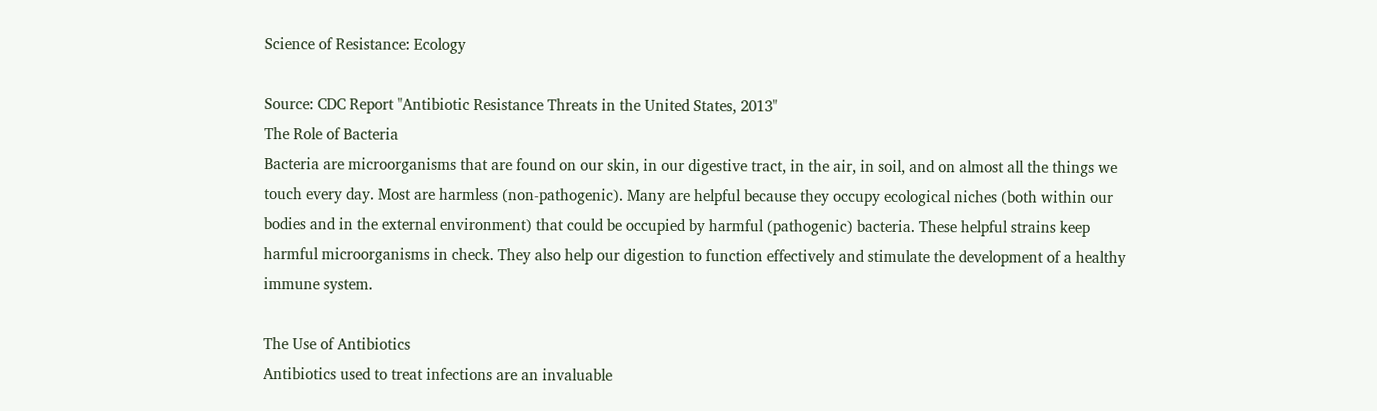Science of Resistance: Ecology

Source: CDC Report "Antibiotic Resistance Threats in the United States, 2013"
The Role of Bacteria
Bacteria are microorganisms that are found on our skin, in our digestive tract, in the air, in soil, and on almost all the things we touch every day. Most are harmless (non-pathogenic). Many are helpful because they occupy ecological niches (both within our bodies and in the external environment) that could be occupied by harmful (pathogenic) bacteria. These helpful strains keep harmful microorganisms in check. They also help our digestion to function effectively and stimulate the development of a healthy immune system.

The Use of Antibiotics
Antibiotics used to treat infections are an invaluable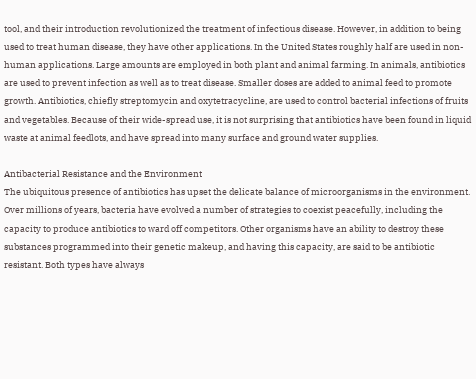tool, and their introduction revolutionized the treatment of infectious disease. However, in addition to being used to treat human disease, they have other applications. In the United States roughly half are used in non-human applications. Large amounts are employed in both plant and animal farming. In animals, antibiotics are used to prevent infection as well as to treat disease. Smaller doses are added to animal feed to promote growth. Antibiotics, chiefly streptomycin and oxytetracycline, are used to control bacterial infections of fruits and vegetables. Because of their wide-spread use, it is not surprising that antibiotics have been found in liquid waste at animal feedlots, and have spread into many surface and ground water supplies.

Antibacterial Resistance and the Environment
The ubiquitous presence of antibiotics has upset the delicate balance of microorganisms in the environment. Over millions of years, bacteria have evolved a number of strategies to coexist peacefully, including the capacity to produce antibiotics to ward off competitors. Other organisms have an ability to destroy these substances programmed into their genetic makeup, and having this capacity, are said to be antibiotic resistant. Both types have always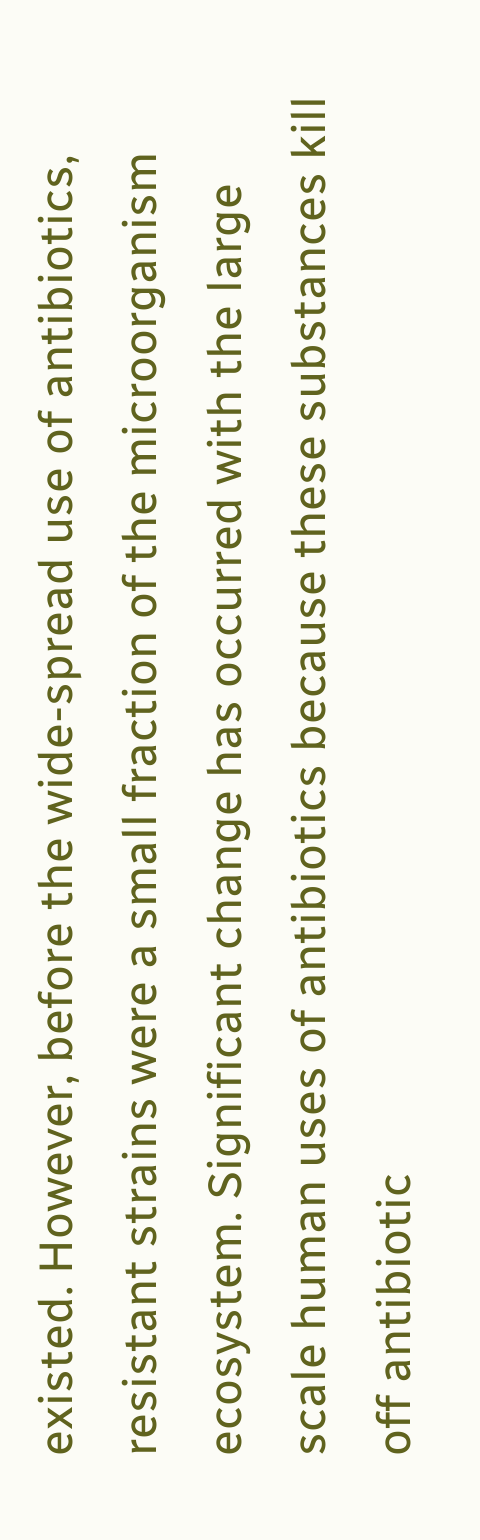existed. However, before the wide-spread use of antibiotics, resistant strains were a small fraction of the microorganism ecosystem. Significant change has occurred with the large scale human uses of antibiotics because these substances kill off antibiotic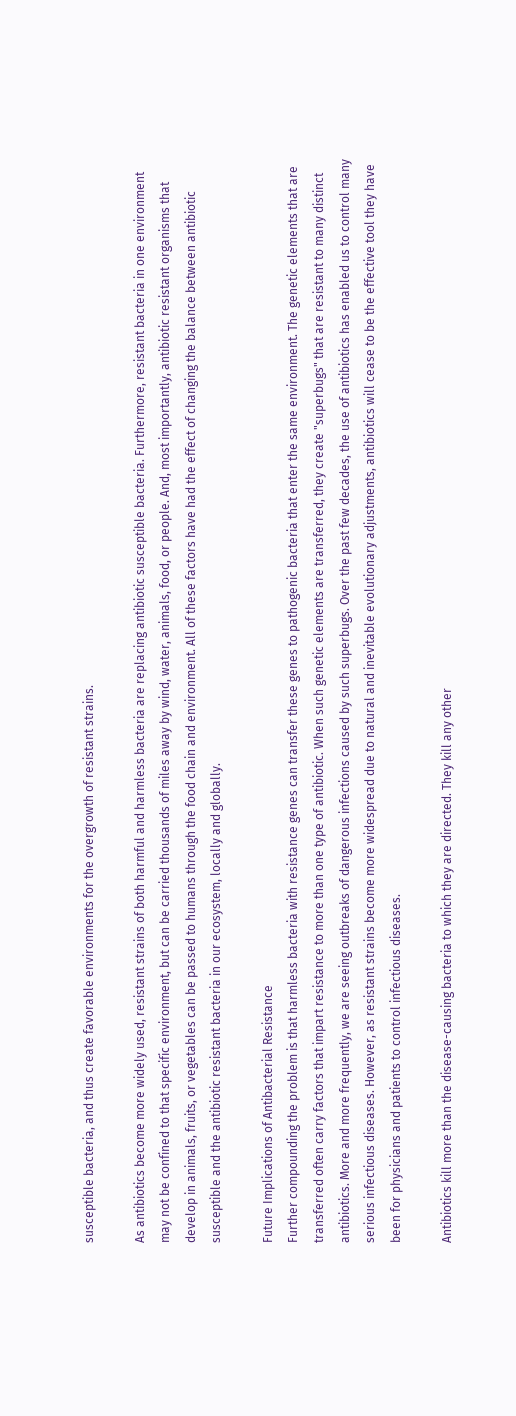susceptible bacteria, and thus create favorable environments for the overgrowth of resistant strains.

As antibiotics become more widely used, resistant strains of both harmful and harmless bacteria are replacing antibiotic susceptible bacteria. Furthermore, resistant bacteria in one environment may not be confined to that specific environment, but can be carried thousands of miles away by wind, water, animals, food, or people. And, most importantly, antibiotic resistant organisms that develop in animals, fruits, or vegetables can be passed to humans through the food chain and environment. All of these factors have had the effect of changing the balance between antibiotic susceptible and the antibiotic resistant bacteria in our ecosystem, locally and globally.

Future Implications of Antibacterial Resistance
Further compounding the problem is that harmless bacteria with resistance genes can transfer these genes to pathogenic bacteria that enter the same environment. The genetic elements that are transferred often carry factors that impart resistance to more than one type of antibiotic. When such genetic elements are transferred, they create "superbugs" that are resistant to many distinct antibiotics. More and more frequently, we are seeing outbreaks of dangerous infections caused by such superbugs. Over the past few decades, the use of antibiotics has enabled us to control many serious infectious diseases. However, as resistant strains become more widespread due to natural and inevitable evolutionary adjustments, antibiotics will cease to be the effective tool they have been for physicians and patients to control infectious diseases.

Antibiotics kill more than the disease-causing bacteria to which they are directed. They kill any other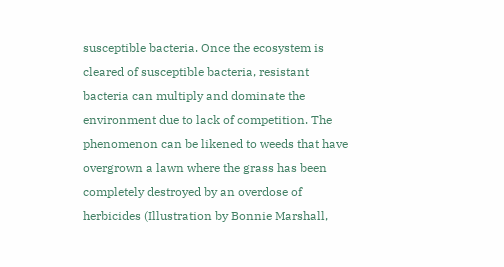susceptible bacteria. Once the ecosystem is cleared of susceptible bacteria, resistant bacteria can multiply and dominate the environment due to lack of competition. The phenomenon can be likened to weeds that have overgrown a lawn where the grass has been completely destroyed by an overdose of herbicides (Illustration by Bonnie Marshall,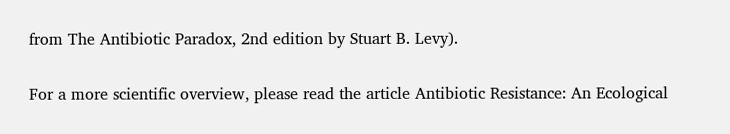from The Antibiotic Paradox, 2nd edition by Stuart B. Levy).

For a more scientific overview, please read the article Antibiotic Resistance: An Ecological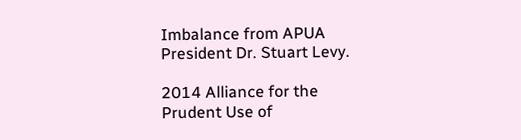Imbalance from APUA President Dr. Stuart Levy.

2014 Alliance for the Prudent Use of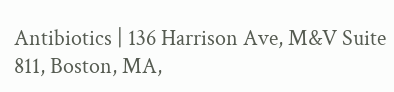Antibiotics | 136 Harrison Ave, M&V Suite 811, Boston, MA,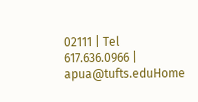02111 | Tel 617.636.0966 | apua@tufts.eduHome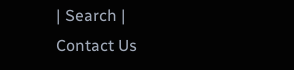| Search | Contact Us